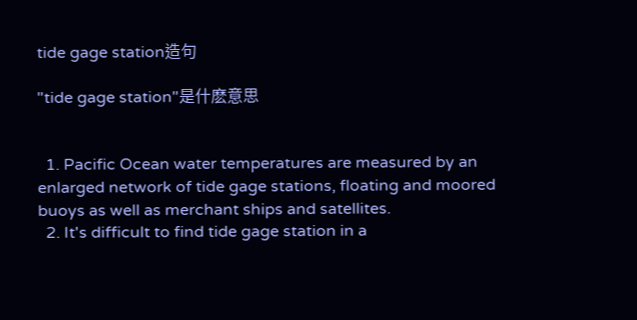tide gage station造句

"tide gage station"是什麽意思


  1. Pacific Ocean water temperatures are measured by an enlarged network of tide gage stations, floating and moored buoys as well as merchant ships and satellites.
  2. It's difficult to find tide gage station in a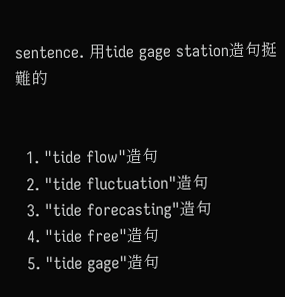sentence. 用tide gage station造句挺難的


  1. "tide flow"造句
  2. "tide fluctuation"造句
  3. "tide forecasting"造句
  4. "tide free"造句
  5. "tide gage"造句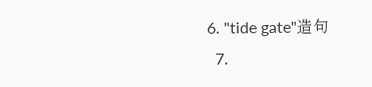6. "tide gate"造句
  7.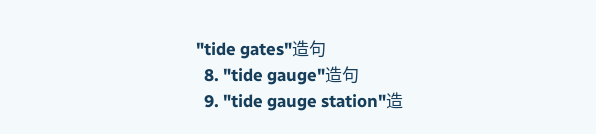"tide gates"造句
  8. "tide gauge"造句
  9. "tide gauge station"造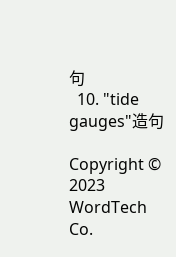句
  10. "tide gauges"造句

Copyright © 2023 WordTech Co.